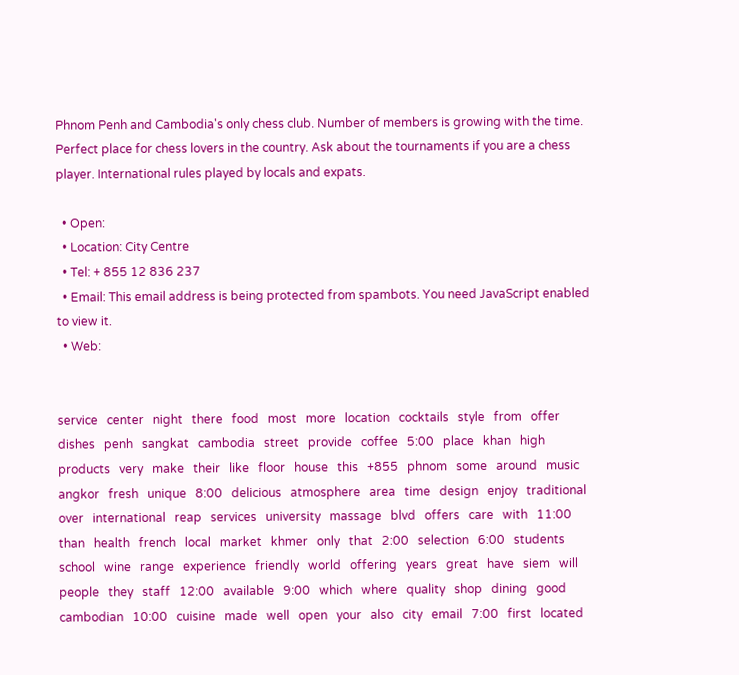Phnom Penh and Cambodia's only chess club. Number of members is growing with the time. Perfect place for chess lovers in the country. Ask about the tournaments if you are a chess player. International rules played by locals and expats.

  • Open:
  • Location: City Centre
  • Tel: + 855 12 836 237
  • Email: This email address is being protected from spambots. You need JavaScript enabled to view it.
  • Web:


service   center   night   there   food   most   more   location   cocktails   style   from   offer   dishes   penh   sangkat   cambodia   street   provide   coffee   5:00   place   khan   high   products   very   make   their   like   floor   house   this   +855   phnom   some   around   music   angkor   fresh   unique   8:00   delicious   atmosphere   area   time   design   enjoy   traditional   over   international   reap   services   university   massage   blvd   offers   care   with   11:00   than   health   french   local   market   khmer   only   that   2:00   selection   6:00   students   school   wine   range   experience   friendly   world   offering   years   great   have   siem   will   people   they   staff   12:00   available   9:00   which   where   quality   shop   dining   good   cambodian   10:00   cuisine   made   well   open   your   also   city   email   7:00   first   located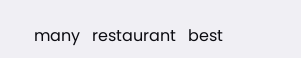many   restaurant   best